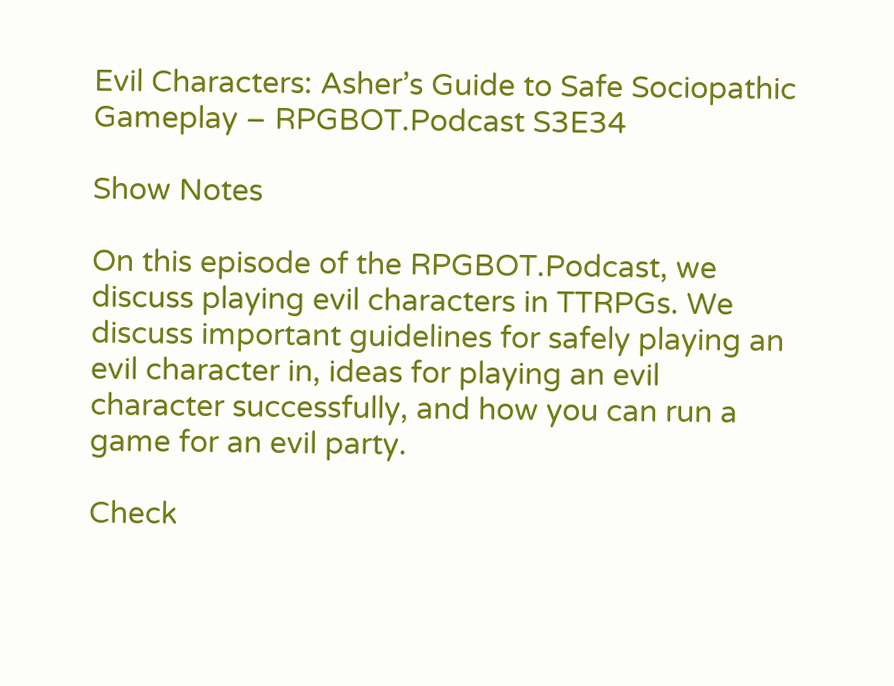Evil Characters: Asher’s Guide to Safe Sociopathic Gameplay – RPGBOT.Podcast S3E34

Show Notes

On this episode of the RPGBOT.Podcast, we discuss playing evil characters in TTRPGs. We discuss important guidelines for safely playing an evil character in, ideas for playing an evil character successfully, and how you can run a game for an evil party.

Check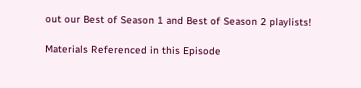out our Best of Season 1 and Best of Season 2 playlists!

Materials Referenced in this Episode